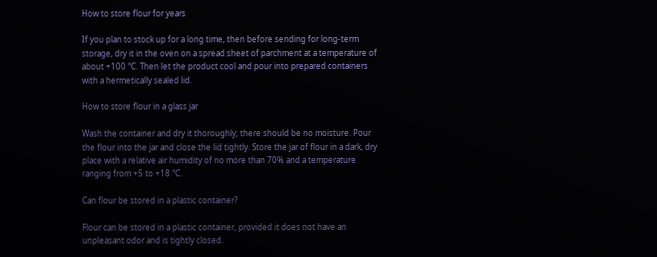How to store flour for years

If you plan to stock up for a long time, then before sending for long-term storage, dry it in the oven on a spread sheet of parchment at a temperature of about +100 °C. Then let the product cool and pour into prepared containers with a hermetically sealed lid.

How to store flour in a glass jar

Wash the container and dry it thoroughly; there should be no moisture. Pour the flour into the jar and close the lid tightly. Store the jar of flour in a dark, dry place with a relative air humidity of no more than 70% and a temperature ranging from +5 to +18 °C.

Can flour be stored in a plastic container?

Flour can be stored in a plastic container, provided it does not have an unpleasant odor and is tightly closed.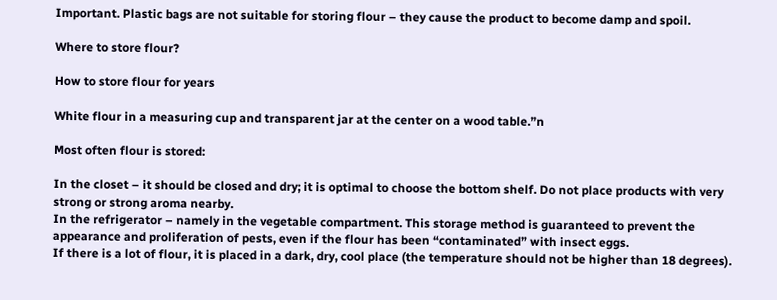Important. Plastic bags are not suitable for storing flour – they cause the product to become damp and spoil.

Where to store flour?

How to store flour for years

White flour in a measuring cup and transparent jar at the center on a wood table.”n

Most often flour is stored:

In the closet – it should be closed and dry; it is optimal to choose the bottom shelf. Do not place products with very strong or strong aroma nearby.
In the refrigerator – namely in the vegetable compartment. This storage method is guaranteed to prevent the appearance and proliferation of pests, even if the flour has been “contaminated” with insect eggs.
If there is a lot of flour, it is placed in a dark, dry, cool place (the temperature should not be higher than 18 degrees).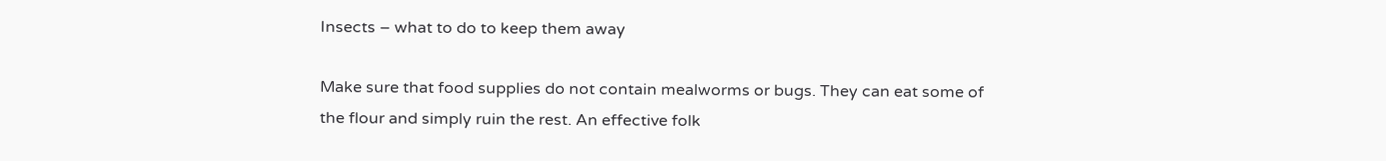Insects – what to do to keep them away

Make sure that food supplies do not contain mealworms or bugs. They can eat some of the flour and simply ruin the rest. An effective folk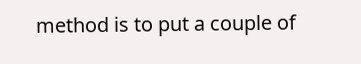method is to put a couple of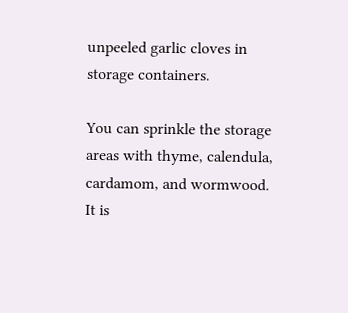unpeeled garlic cloves in storage containers.

You can sprinkle the storage areas with thyme, calendula, cardamom, and wormwood. It is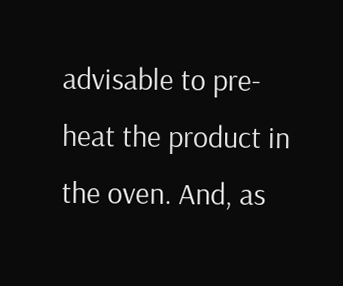advisable to pre-heat the product in the oven. And, as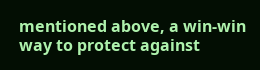mentioned above, a win-win way to protect against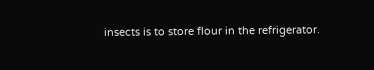insects is to store flour in the refrigerator.